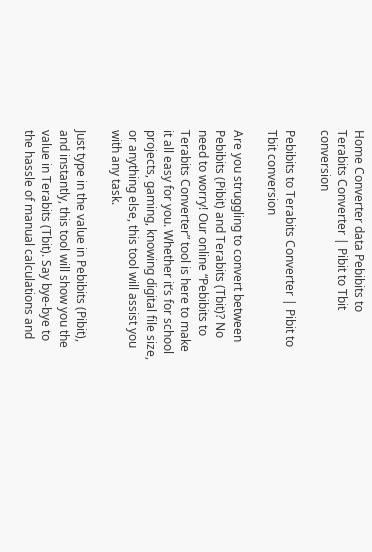Home Converter data Pebibits to Terabits Converter | Pibit to Tbit conversion

Pebibits to Terabits Converter | Pibit to Tbit conversion

Are you struggling to convert between Pebibits (Pibit) and Terabits (Tbit)? No need to worry! Our online “Pebibits to Terabits Converter” tool is here to make it all easy for you. Whether it’s for school projects, gaming, knowing digital file size, or anything else, this tool will assist you with any task.

Just type in the value in Pebibits (Pibit), and instantly, this tool will show you the value in Terabits (Tbit). Say bye-bye to the hassle of manual calculations and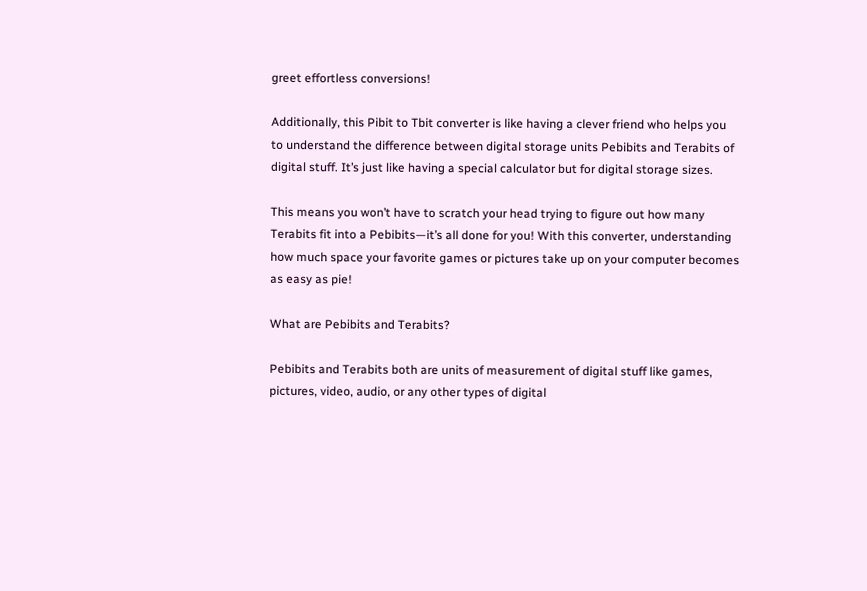greet effortless conversions!

Additionally, this Pibit to Tbit converter is like having a clever friend who helps you to understand the difference between digital storage units Pebibits and Terabits of digital stuff. It’s just like having a special calculator but for digital storage sizes.

This means you won’t have to scratch your head trying to figure out how many Terabits fit into a Pebibits—it’s all done for you! With this converter, understanding how much space your favorite games or pictures take up on your computer becomes as easy as pie!

What are Pebibits and Terabits?

Pebibits and Terabits both are units of measurement of digital stuff like games, pictures, video, audio, or any other types of digital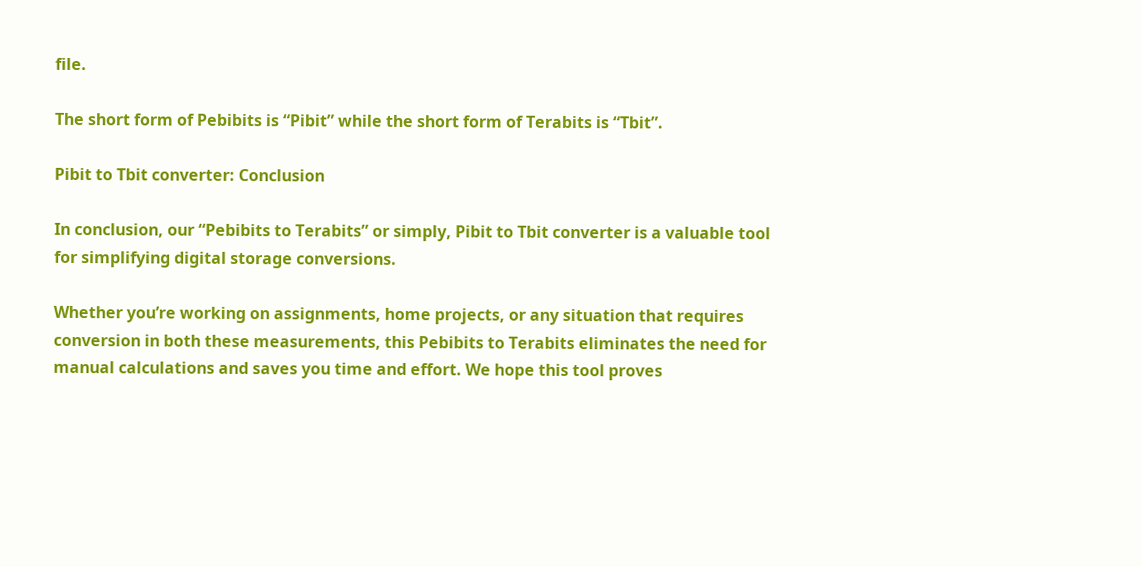file.

The short form of Pebibits is “Pibit” while the short form of Terabits is “Tbit”.

Pibit to Tbit converter: Conclusion

In conclusion, our “Pebibits to Terabits” or simply, Pibit to Tbit converter is a valuable tool for simplifying digital storage conversions.

Whether you’re working on assignments, home projects, or any situation that requires conversion in both these measurements, this Pebibits to Terabits eliminates the need for manual calculations and saves you time and effort. We hope this tool proves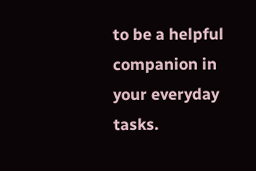to be a helpful companion in your everyday tasks.